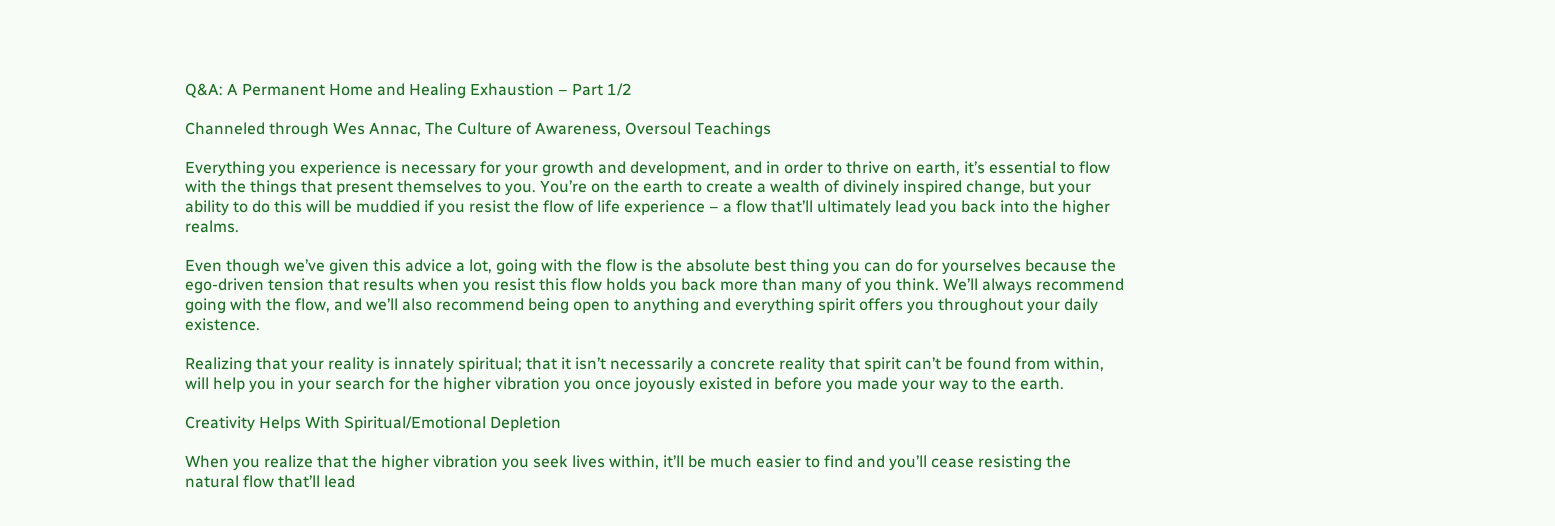Q&A: A Permanent Home and Healing Exhaustion – Part 1/2

Channeled through Wes Annac, The Culture of Awareness, Oversoul Teachings

Everything you experience is necessary for your growth and development, and in order to thrive on earth, it’s essential to flow with the things that present themselves to you. You’re on the earth to create a wealth of divinely inspired change, but your ability to do this will be muddied if you resist the flow of life experience – a flow that’ll ultimately lead you back into the higher realms.

Even though we’ve given this advice a lot, going with the flow is the absolute best thing you can do for yourselves because the ego-driven tension that results when you resist this flow holds you back more than many of you think. We’ll always recommend going with the flow, and we’ll also recommend being open to anything and everything spirit offers you throughout your daily existence.

Realizing that your reality is innately spiritual; that it isn’t necessarily a concrete reality that spirit can’t be found from within, will help you in your search for the higher vibration you once joyously existed in before you made your way to the earth.

Creativity Helps With Spiritual/Emotional Depletion

When you realize that the higher vibration you seek lives within, it’ll be much easier to find and you’ll cease resisting the natural flow that’ll lead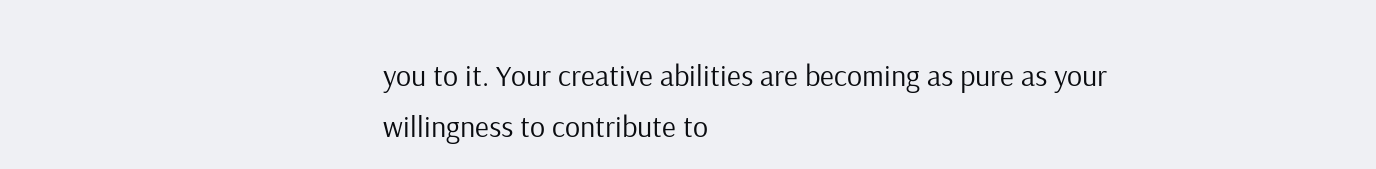you to it. Your creative abilities are becoming as pure as your willingness to contribute to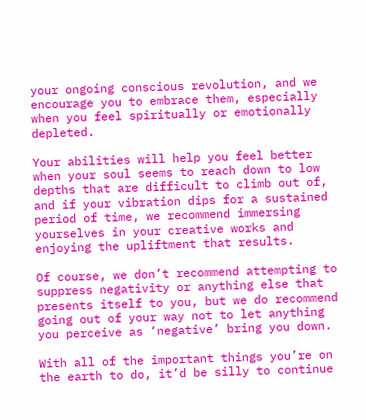your ongoing conscious revolution, and we encourage you to embrace them, especially when you feel spiritually or emotionally depleted.

Your abilities will help you feel better when your soul seems to reach down to low depths that are difficult to climb out of, and if your vibration dips for a sustained period of time, we recommend immersing yourselves in your creative works and enjoying the upliftment that results.

Of course, we don’t recommend attempting to suppress negativity or anything else that presents itself to you, but we do recommend going out of your way not to let anything you perceive as ‘negative’ bring you down.

With all of the important things you’re on the earth to do, it’d be silly to continue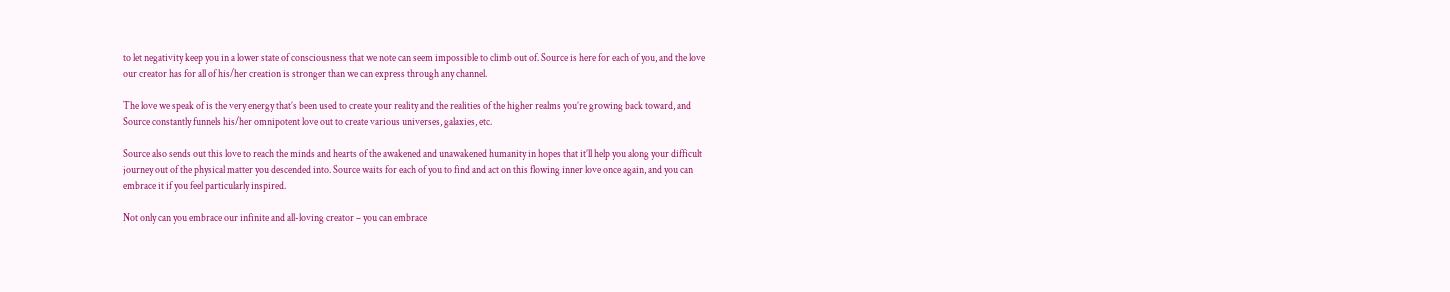to let negativity keep you in a lower state of consciousness that we note can seem impossible to climb out of. Source is here for each of you, and the love our creator has for all of his/her creation is stronger than we can express through any channel.

The love we speak of is the very energy that’s been used to create your reality and the realities of the higher realms you’re growing back toward, and Source constantly funnels his/her omnipotent love out to create various universes, galaxies, etc.

Source also sends out this love to reach the minds and hearts of the awakened and unawakened humanity in hopes that it’ll help you along your difficult journey out of the physical matter you descended into. Source waits for each of you to find and act on this flowing inner love once again, and you can embrace it if you feel particularly inspired.

Not only can you embrace our infinite and all-loving creator – you can embrace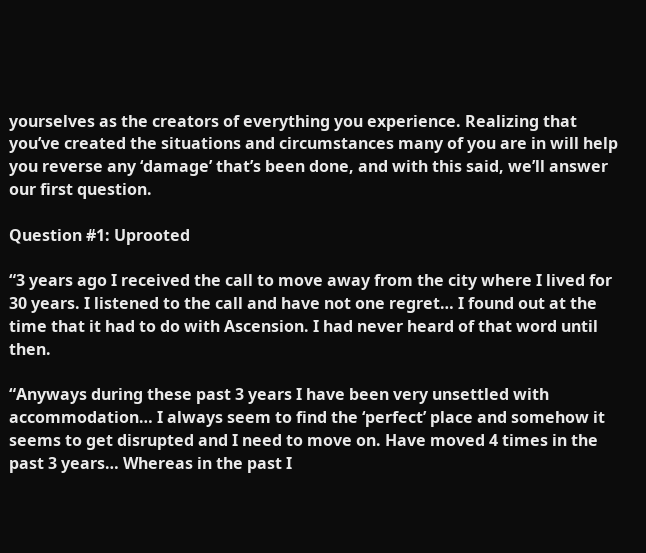yourselves as the creators of everything you experience. Realizing that you’ve created the situations and circumstances many of you are in will help you reverse any ‘damage’ that’s been done, and with this said, we’ll answer our first question.

Question #1: Uprooted

“3 years ago I received the call to move away from the city where I lived for 30 years. I listened to the call and have not one regret… I found out at the time that it had to do with Ascension. I had never heard of that word until then.

“Anyways during these past 3 years I have been very unsettled with accommodation… I always seem to find the ‘perfect’ place and somehow it seems to get disrupted and I need to move on. Have moved 4 times in the past 3 years… Whereas in the past I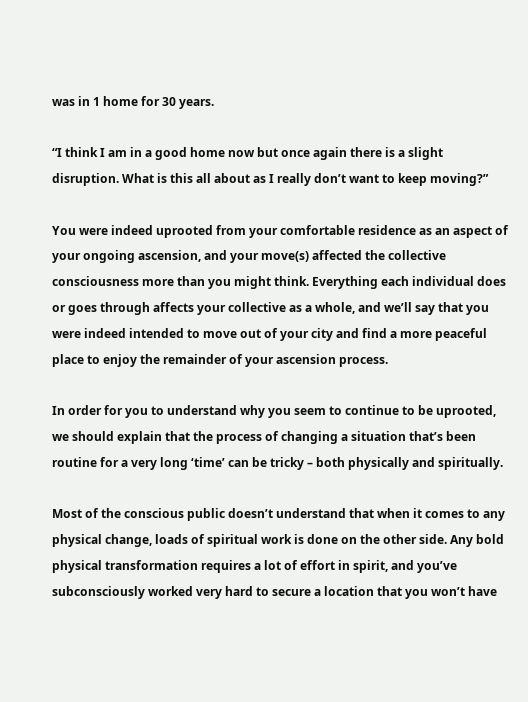was in 1 home for 30 years.

“I think I am in a good home now but once again there is a slight disruption. What is this all about as I really don’t want to keep moving?”

You were indeed uprooted from your comfortable residence as an aspect of your ongoing ascension, and your move(s) affected the collective consciousness more than you might think. Everything each individual does or goes through affects your collective as a whole, and we’ll say that you were indeed intended to move out of your city and find a more peaceful place to enjoy the remainder of your ascension process.

In order for you to understand why you seem to continue to be uprooted, we should explain that the process of changing a situation that’s been routine for a very long ‘time’ can be tricky – both physically and spiritually.

Most of the conscious public doesn’t understand that when it comes to any physical change, loads of spiritual work is done on the other side. Any bold physical transformation requires a lot of effort in spirit, and you’ve subconsciously worked very hard to secure a location that you won’t have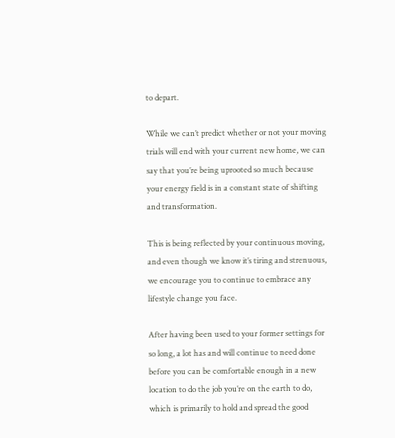to depart.

While we can’t predict whether or not your moving trials will end with your current new home, we can say that you’re being uprooted so much because your energy field is in a constant state of shifting and transformation.

This is being reflected by your continuous moving, and even though we know it’s tiring and strenuous, we encourage you to continue to embrace any lifestyle change you face.

After having been used to your former settings for so long, a lot has and will continue to need done before you can be comfortable enough in a new location to do the job you’re on the earth to do, which is primarily to hold and spread the good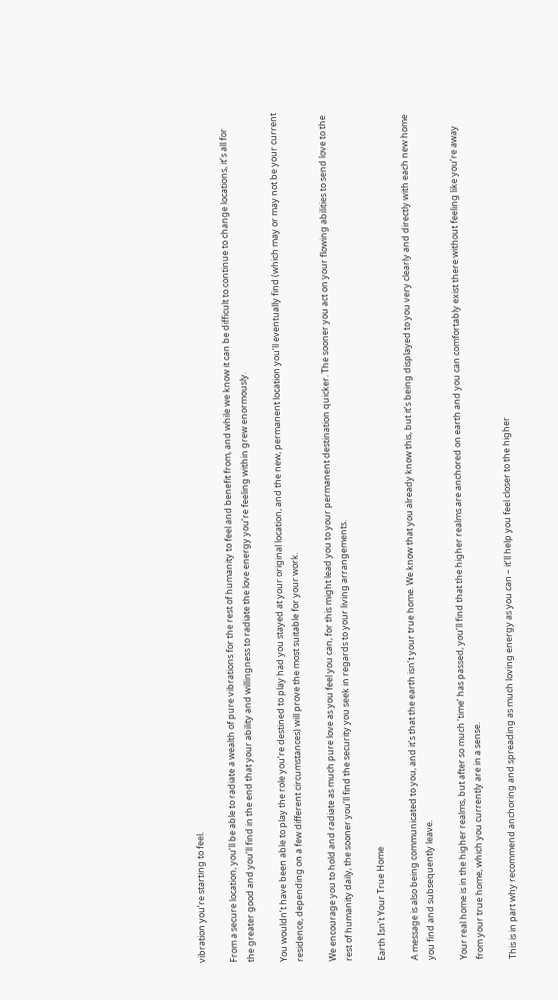vibration you’re starting to feel.

From a secure location, you’ll be able to radiate a wealth of pure vibrations for the rest of humanity to feel and benefit from, and while we know it can be difficult to continue to change locations, it’s all for the greater good and you’ll find in the end that your ability and willingness to radiate the love energy you’re feeling within grew enormously.

You wouldn’t have been able to play the role you’re destined to play had you stayed at your original location, and the new, permanent location you’ll eventually find (which may or may not be your current residence, depending on a few different circumstances) will prove the most suitable for your work.

We encourage you to hold and radiate as much pure love as you feel you can, for this might lead you to your permanent destination quicker. The sooner you act on your flowing abilities to send love to the rest of humanity daily, the sooner you’ll find the security you seek in regards to your living arrangements.

Earth Isn’t Your True Home

A message is also being communicated to you, and it’s that the earth isn’t your true home. We know that you already know this, but it’s being displayed to you very clearly and directly with each new home you find and subsequently leave.

Your real home is in the higher realms, but after so much ‘time’ has passed, you’ll find that the higher realms are anchored on earth and you can comfortably exist there without feeling like you’re away from your true home, which you currently are in a sense.

This is in part why recommend anchoring and spreading as much loving energy as you can – it’ll help you feel closer to the higher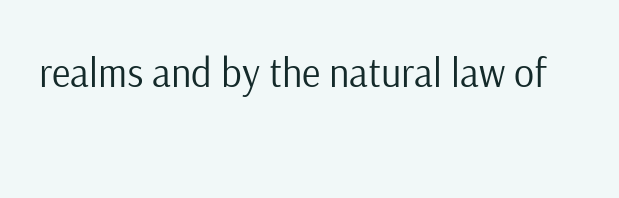realms and by the natural law of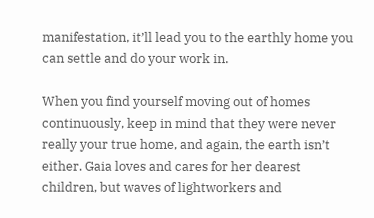manifestation, it’ll lead you to the earthly home you can settle and do your work in.

When you find yourself moving out of homes continuously, keep in mind that they were never really your true home, and again, the earth isn’t either. Gaia loves and cares for her dearest children, but waves of lightworkers and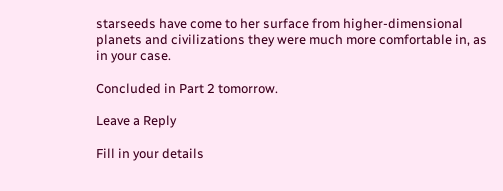starseeds have come to her surface from higher-dimensional planets and civilizations they were much more comfortable in, as in your case.

Concluded in Part 2 tomorrow.

Leave a Reply

Fill in your details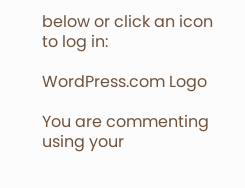below or click an icon to log in:

WordPress.com Logo

You are commenting using your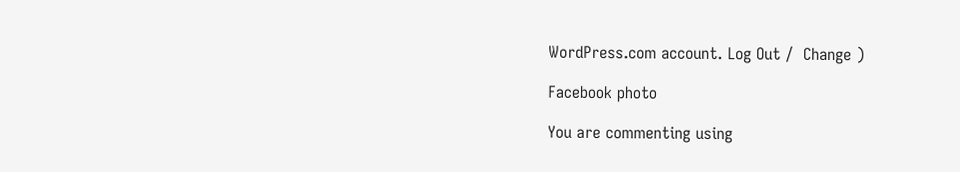WordPress.com account. Log Out /  Change )

Facebook photo

You are commenting using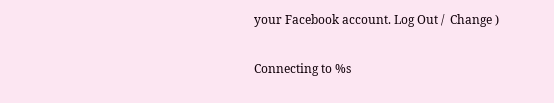your Facebook account. Log Out /  Change )

Connecting to %s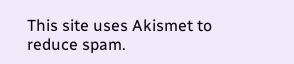This site uses Akismet to reduce spam.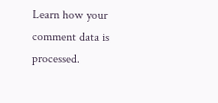Learn how your comment data is processed.